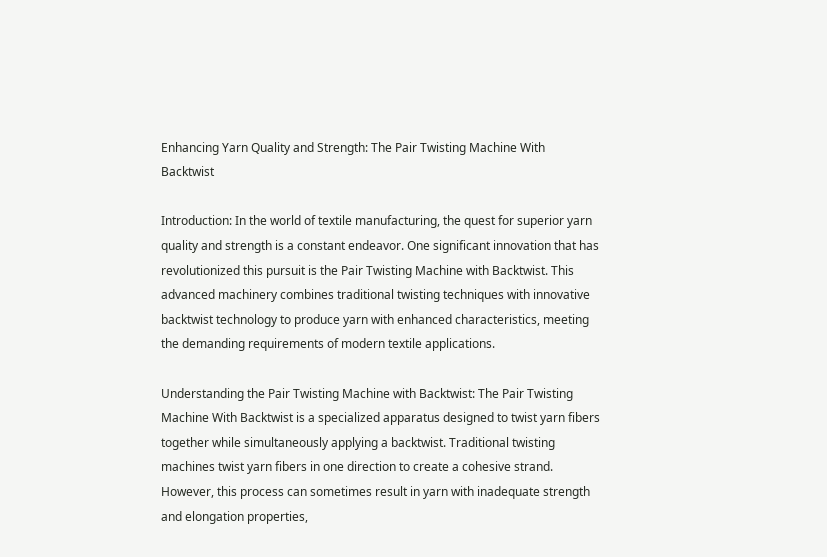Enhancing Yarn Quality and Strength: The Pair Twisting Machine With Backtwist

Introduction: In the world of textile manufacturing, the quest for superior yarn quality and strength is a constant endeavor. One significant innovation that has revolutionized this pursuit is the Pair Twisting Machine with Backtwist. This advanced machinery combines traditional twisting techniques with innovative backtwist technology to produce yarn with enhanced characteristics, meeting the demanding requirements of modern textile applications.

Understanding the Pair Twisting Machine with Backtwist: The Pair Twisting Machine With Backtwist is a specialized apparatus designed to twist yarn fibers together while simultaneously applying a backtwist. Traditional twisting machines twist yarn fibers in one direction to create a cohesive strand. However, this process can sometimes result in yarn with inadequate strength and elongation properties,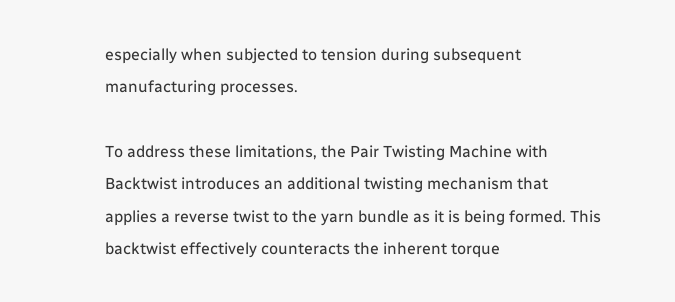especially when subjected to tension during subsequent manufacturing processes.

To address these limitations, the Pair Twisting Machine with Backtwist introduces an additional twisting mechanism that applies a reverse twist to the yarn bundle as it is being formed. This backtwist effectively counteracts the inherent torque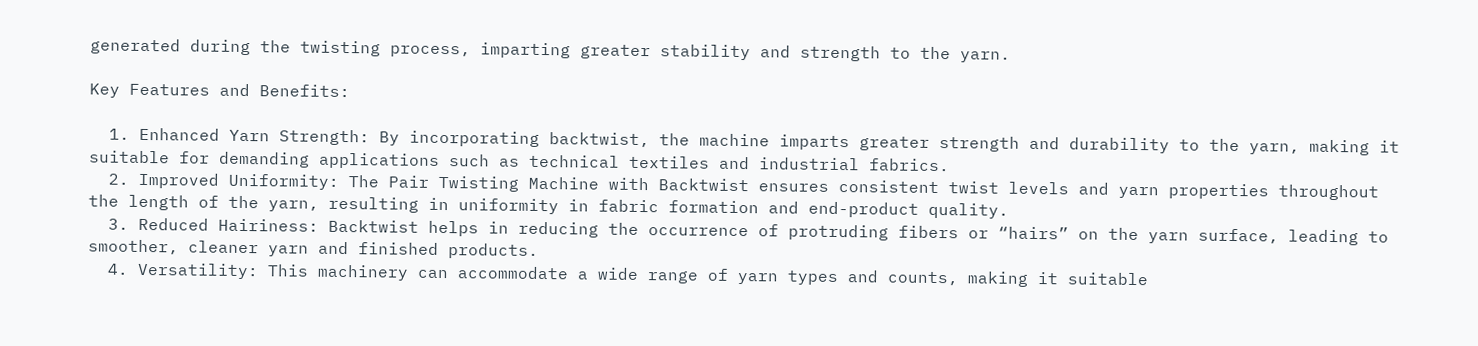generated during the twisting process, imparting greater stability and strength to the yarn.

Key Features and Benefits:

  1. Enhanced Yarn Strength: By incorporating backtwist, the machine imparts greater strength and durability to the yarn, making it suitable for demanding applications such as technical textiles and industrial fabrics.
  2. Improved Uniformity: The Pair Twisting Machine with Backtwist ensures consistent twist levels and yarn properties throughout the length of the yarn, resulting in uniformity in fabric formation and end-product quality.
  3. Reduced Hairiness: Backtwist helps in reducing the occurrence of protruding fibers or “hairs” on the yarn surface, leading to smoother, cleaner yarn and finished products.
  4. Versatility: This machinery can accommodate a wide range of yarn types and counts, making it suitable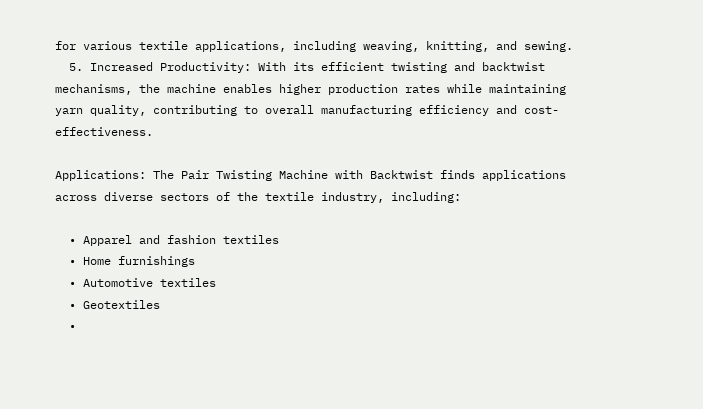for various textile applications, including weaving, knitting, and sewing.
  5. Increased Productivity: With its efficient twisting and backtwist mechanisms, the machine enables higher production rates while maintaining yarn quality, contributing to overall manufacturing efficiency and cost-effectiveness.

Applications: The Pair Twisting Machine with Backtwist finds applications across diverse sectors of the textile industry, including:

  • Apparel and fashion textiles
  • Home furnishings
  • Automotive textiles
  • Geotextiles
  •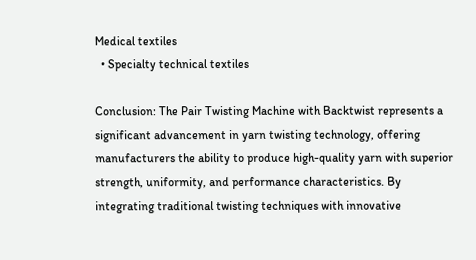Medical textiles
  • Specialty technical textiles

Conclusion: The Pair Twisting Machine with Backtwist represents a significant advancement in yarn twisting technology, offering manufacturers the ability to produce high-quality yarn with superior strength, uniformity, and performance characteristics. By integrating traditional twisting techniques with innovative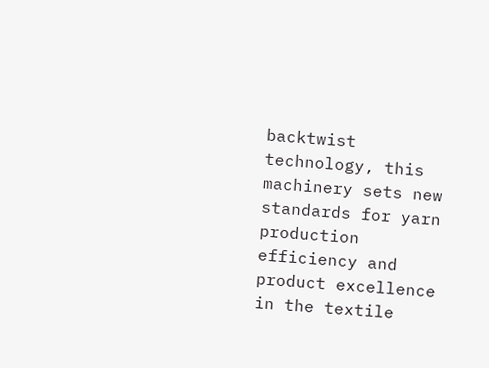backtwist technology, this machinery sets new standards for yarn production efficiency and product excellence in the textile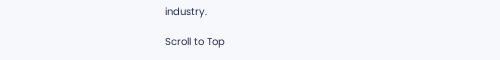industry.

Scroll to Top